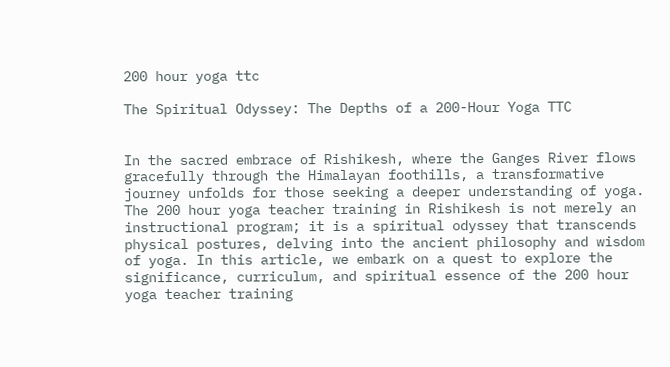200 hour yoga ttc

The Spiritual Odyssey: The Depths of a 200-Hour Yoga TTC


In the sacred embrace of Rishikesh, where the Ganges River flows gracefully through the Himalayan foothills, a transformative journey unfolds for those seeking a deeper understanding of yoga. The 200 hour yoga teacher training in Rishikesh is not merely an instructional program; it is a spiritual odyssey that transcends physical postures, delving into the ancient philosophy and wisdom of yoga. In this article, we embark on a quest to explore the significance, curriculum, and spiritual essence of the 200 hour yoga teacher training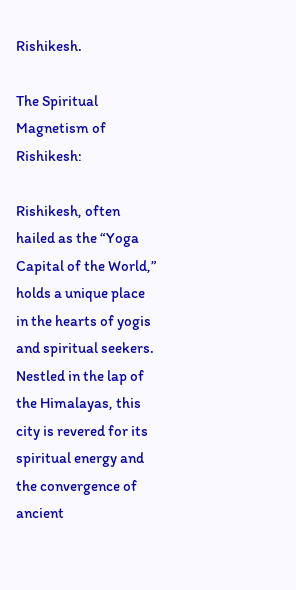Rishikesh.

The Spiritual Magnetism of Rishikesh:

Rishikesh, often hailed as the “Yoga Capital of the World,” holds a unique place in the hearts of yogis and spiritual seekers. Nestled in the lap of the Himalayas, this city is revered for its spiritual energy and the convergence of ancient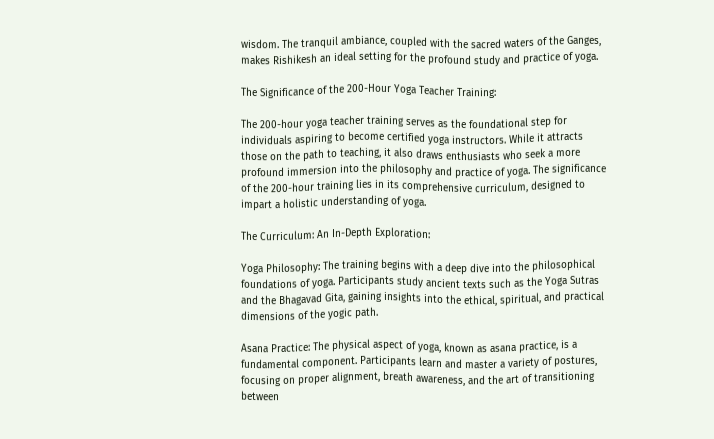wisdom. The tranquil ambiance, coupled with the sacred waters of the Ganges, makes Rishikesh an ideal setting for the profound study and practice of yoga.

The Significance of the 200-Hour Yoga Teacher Training:

The 200-hour yoga teacher training serves as the foundational step for individuals aspiring to become certified yoga instructors. While it attracts those on the path to teaching, it also draws enthusiasts who seek a more profound immersion into the philosophy and practice of yoga. The significance of the 200-hour training lies in its comprehensive curriculum, designed to impart a holistic understanding of yoga.

The Curriculum: An In-Depth Exploration:

Yoga Philosophy: The training begins with a deep dive into the philosophical foundations of yoga. Participants study ancient texts such as the Yoga Sutras and the Bhagavad Gita, gaining insights into the ethical, spiritual, and practical dimensions of the yogic path.

Asana Practice: The physical aspect of yoga, known as asana practice, is a fundamental component. Participants learn and master a variety of postures, focusing on proper alignment, breath awareness, and the art of transitioning between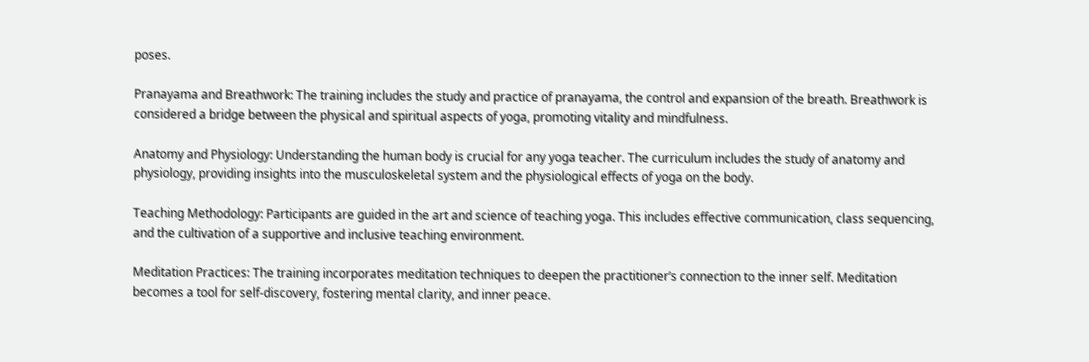poses.

Pranayama and Breathwork: The training includes the study and practice of pranayama, the control and expansion of the breath. Breathwork is considered a bridge between the physical and spiritual aspects of yoga, promoting vitality and mindfulness.

Anatomy and Physiology: Understanding the human body is crucial for any yoga teacher. The curriculum includes the study of anatomy and physiology, providing insights into the musculoskeletal system and the physiological effects of yoga on the body.

Teaching Methodology: Participants are guided in the art and science of teaching yoga. This includes effective communication, class sequencing, and the cultivation of a supportive and inclusive teaching environment.

Meditation Practices: The training incorporates meditation techniques to deepen the practitioner’s connection to the inner self. Meditation becomes a tool for self-discovery, fostering mental clarity, and inner peace.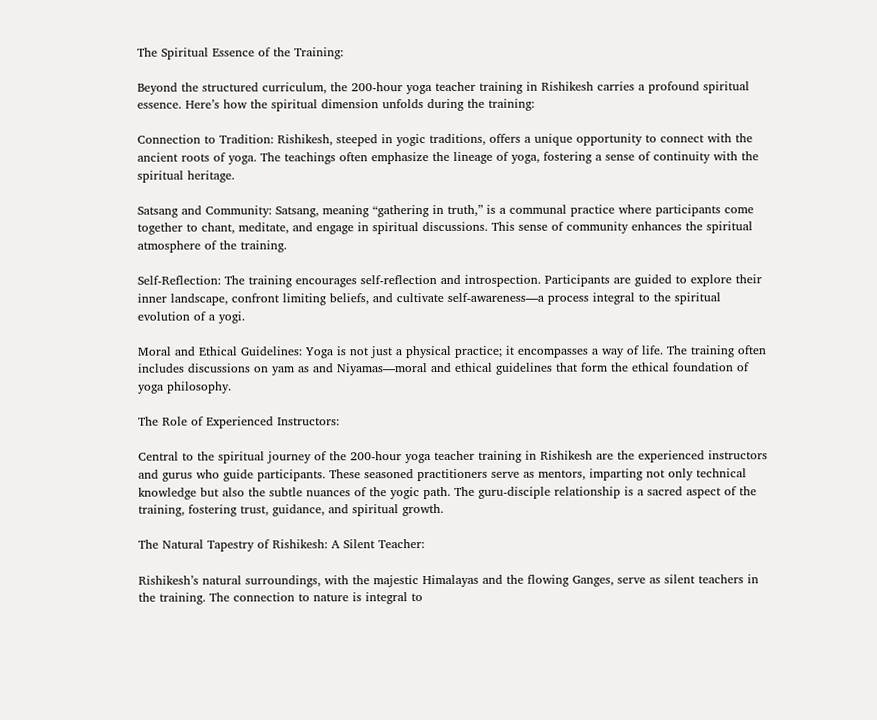The Spiritual Essence of the Training:

Beyond the structured curriculum, the 200-hour yoga teacher training in Rishikesh carries a profound spiritual essence. Here’s how the spiritual dimension unfolds during the training:

Connection to Tradition: Rishikesh, steeped in yogic traditions, offers a unique opportunity to connect with the ancient roots of yoga. The teachings often emphasize the lineage of yoga, fostering a sense of continuity with the spiritual heritage.

Satsang and Community: Satsang, meaning “gathering in truth,” is a communal practice where participants come together to chant, meditate, and engage in spiritual discussions. This sense of community enhances the spiritual atmosphere of the training.

Self-Reflection: The training encourages self-reflection and introspection. Participants are guided to explore their inner landscape, confront limiting beliefs, and cultivate self-awareness—a process integral to the spiritual evolution of a yogi.

Moral and Ethical Guidelines: Yoga is not just a physical practice; it encompasses a way of life. The training often includes discussions on yam as and Niyamas—moral and ethical guidelines that form the ethical foundation of yoga philosophy.

The Role of Experienced Instructors:

Central to the spiritual journey of the 200-hour yoga teacher training in Rishikesh are the experienced instructors and gurus who guide participants. These seasoned practitioners serve as mentors, imparting not only technical knowledge but also the subtle nuances of the yogic path. The guru-disciple relationship is a sacred aspect of the training, fostering trust, guidance, and spiritual growth.

The Natural Tapestry of Rishikesh: A Silent Teacher:

Rishikesh’s natural surroundings, with the majestic Himalayas and the flowing Ganges, serve as silent teachers in the training. The connection to nature is integral to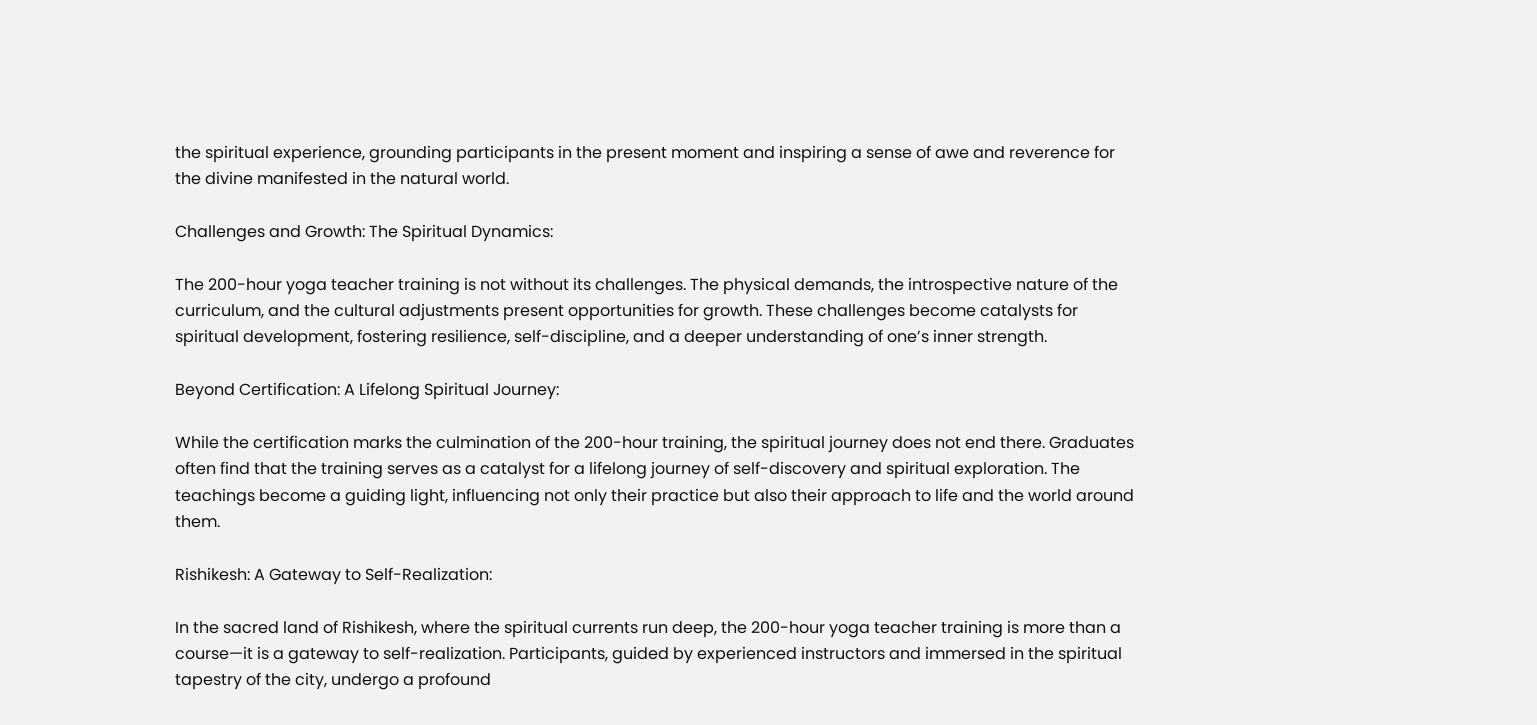the spiritual experience, grounding participants in the present moment and inspiring a sense of awe and reverence for the divine manifested in the natural world.

Challenges and Growth: The Spiritual Dynamics:

The 200-hour yoga teacher training is not without its challenges. The physical demands, the introspective nature of the curriculum, and the cultural adjustments present opportunities for growth. These challenges become catalysts for spiritual development, fostering resilience, self-discipline, and a deeper understanding of one’s inner strength.

Beyond Certification: A Lifelong Spiritual Journey:

While the certification marks the culmination of the 200-hour training, the spiritual journey does not end there. Graduates often find that the training serves as a catalyst for a lifelong journey of self-discovery and spiritual exploration. The teachings become a guiding light, influencing not only their practice but also their approach to life and the world around them.

Rishikesh: A Gateway to Self-Realization:

In the sacred land of Rishikesh, where the spiritual currents run deep, the 200-hour yoga teacher training is more than a course—it is a gateway to self-realization. Participants, guided by experienced instructors and immersed in the spiritual tapestry of the city, undergo a profound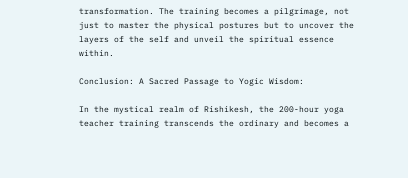transformation. The training becomes a pilgrimage, not just to master the physical postures but to uncover the layers of the self and unveil the spiritual essence within.

Conclusion: A Sacred Passage to Yogic Wisdom:

In the mystical realm of Rishikesh, the 200-hour yoga teacher training transcends the ordinary and becomes a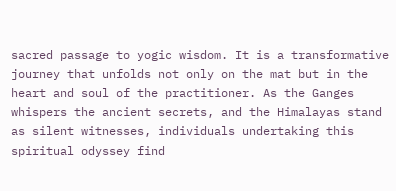sacred passage to yogic wisdom. It is a transformative journey that unfolds not only on the mat but in the heart and soul of the practitioner. As the Ganges whispers the ancient secrets, and the Himalayas stand as silent witnesses, individuals undertaking this spiritual odyssey find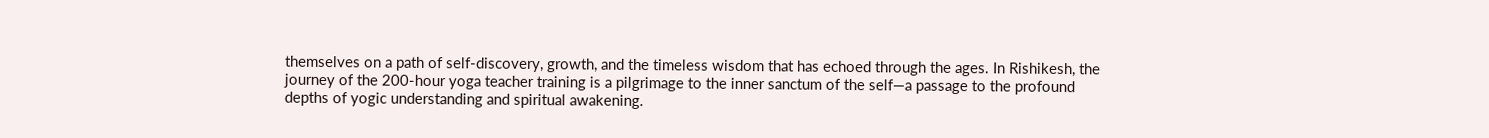themselves on a path of self-discovery, growth, and the timeless wisdom that has echoed through the ages. In Rishikesh, the journey of the 200-hour yoga teacher training is a pilgrimage to the inner sanctum of the self—a passage to the profound depths of yogic understanding and spiritual awakening.